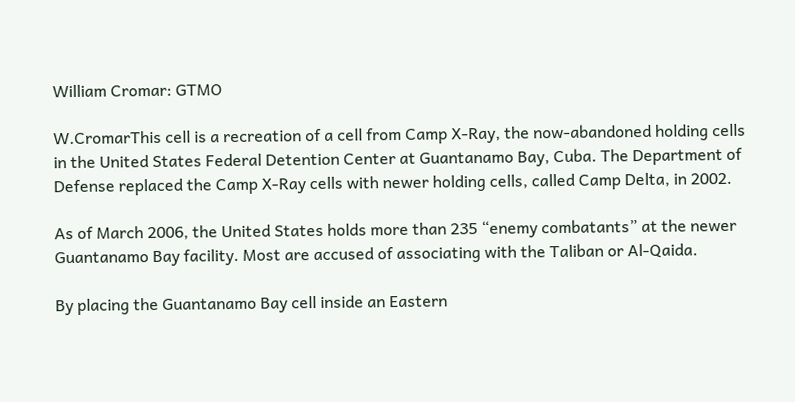William Cromar: GTMO

W.CromarThis cell is a recreation of a cell from Camp X-Ray, the now-abandoned holding cells in the United States Federal Detention Center at Guantanamo Bay, Cuba. The Department of Defense replaced the Camp X-Ray cells with newer holding cells, called Camp Delta, in 2002.

As of March 2006, the United States holds more than 235 “enemy combatants” at the newer Guantanamo Bay facility. Most are accused of associating with the Taliban or Al-Qaida.

By placing the Guantanamo Bay cell inside an Eastern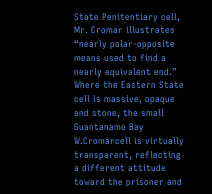State Penitentiary cell, Mr. Cromar illustrates “nearly polar-opposite means used to find a nearly equivalent end.” Where the Eastern State cell is massive, opaque and stone, the small Guantanamo Bay W.Cromarcell is virtually transparent, reflecting a different attitude toward the prisoner and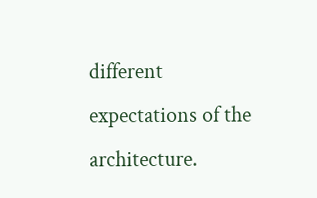different expectations of the architecture.